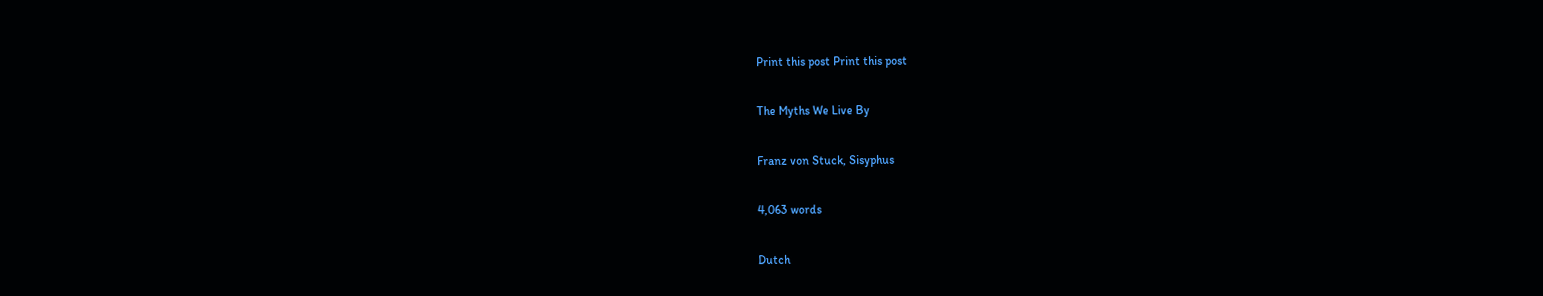Print this post Print this post

The Myths We Live By

Franz von Stuck, Sisyphus

4,063 words

Dutch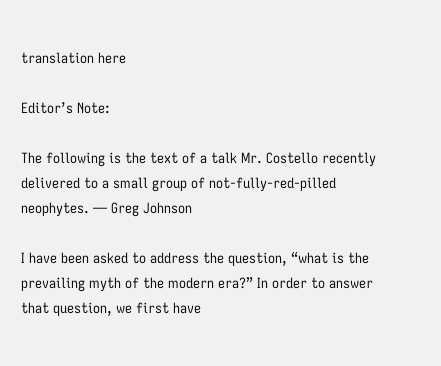translation here

Editor’s Note:

The following is the text of a talk Mr. Costello recently delivered to a small group of not-fully-red-pilled neophytes. — Greg Johnson

I have been asked to address the question, “what is the prevailing myth of the modern era?” In order to answer that question, we first have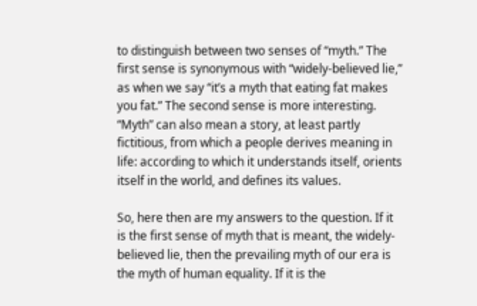to distinguish between two senses of “myth.” The first sense is synonymous with “widely-believed lie,” as when we say “it’s a myth that eating fat makes you fat.” The second sense is more interesting. “Myth” can also mean a story, at least partly fictitious, from which a people derives meaning in life: according to which it understands itself, orients itself in the world, and defines its values.

So, here then are my answers to the question. If it is the first sense of myth that is meant, the widely-believed lie, then the prevailing myth of our era is the myth of human equality. If it is the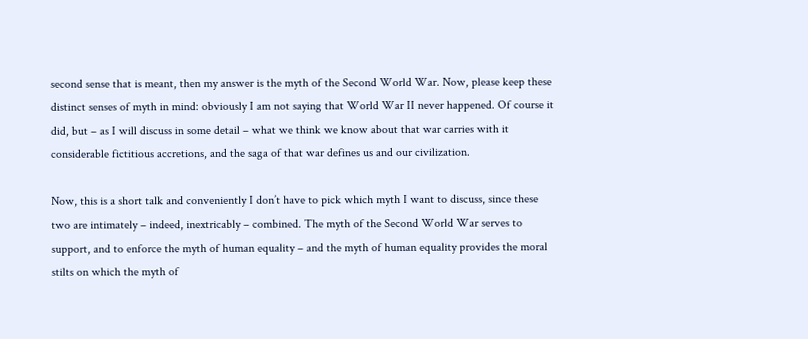second sense that is meant, then my answer is the myth of the Second World War. Now, please keep these distinct senses of myth in mind: obviously I am not saying that World War II never happened. Of course it did, but – as I will discuss in some detail – what we think we know about that war carries with it considerable fictitious accretions, and the saga of that war defines us and our civilization.

Now, this is a short talk and conveniently I don’t have to pick which myth I want to discuss, since these two are intimately – indeed, inextricably – combined. The myth of the Second World War serves to support, and to enforce the myth of human equality – and the myth of human equality provides the moral stilts on which the myth of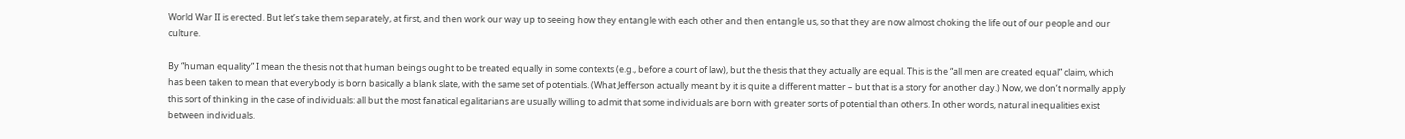World War II is erected. But let’s take them separately, at first, and then work our way up to seeing how they entangle with each other and then entangle us, so that they are now almost choking the life out of our people and our culture.

By “human equality” I mean the thesis not that human beings ought to be treated equally in some contexts (e.g., before a court of law), but the thesis that they actually are equal. This is the “all men are created equal” claim, which has been taken to mean that everybody is born basically a blank slate, with the same set of potentials. (What Jefferson actually meant by it is quite a different matter – but that is a story for another day.) Now, we don’t normally apply this sort of thinking in the case of individuals: all but the most fanatical egalitarians are usually willing to admit that some individuals are born with greater sorts of potential than others. In other words, natural inequalities exist between individuals.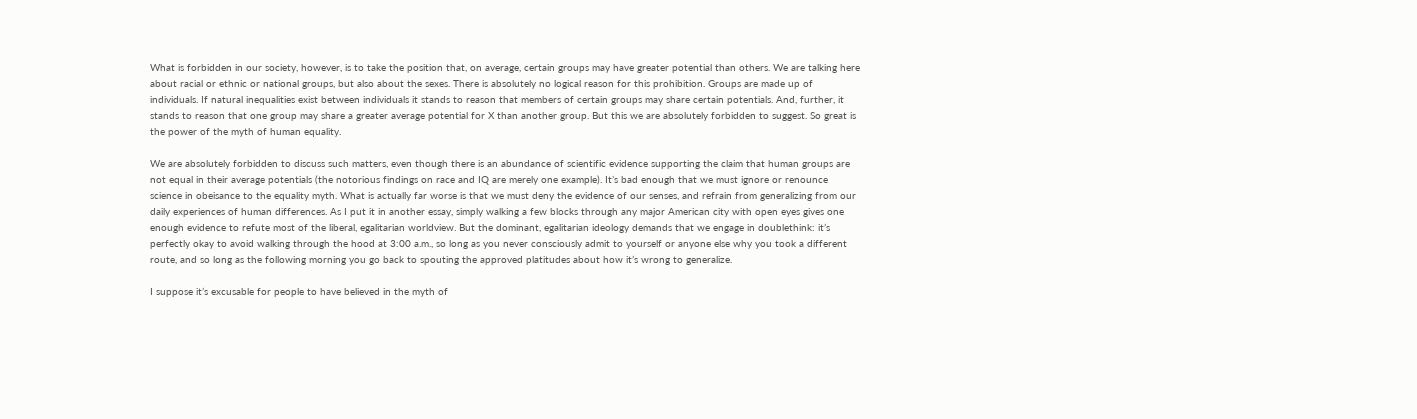What is forbidden in our society, however, is to take the position that, on average, certain groups may have greater potential than others. We are talking here about racial or ethnic or national groups, but also about the sexes. There is absolutely no logical reason for this prohibition. Groups are made up of individuals. If natural inequalities exist between individuals it stands to reason that members of certain groups may share certain potentials. And, further, it stands to reason that one group may share a greater average potential for X than another group. But this we are absolutely forbidden to suggest. So great is the power of the myth of human equality.

We are absolutely forbidden to discuss such matters, even though there is an abundance of scientific evidence supporting the claim that human groups are not equal in their average potentials (the notorious findings on race and IQ are merely one example). It’s bad enough that we must ignore or renounce science in obeisance to the equality myth. What is actually far worse is that we must deny the evidence of our senses, and refrain from generalizing from our daily experiences of human differences. As I put it in another essay, simply walking a few blocks through any major American city with open eyes gives one enough evidence to refute most of the liberal, egalitarian worldview. But the dominant, egalitarian ideology demands that we engage in doublethink: it’s perfectly okay to avoid walking through the hood at 3:00 a.m., so long as you never consciously admit to yourself or anyone else why you took a different route, and so long as the following morning you go back to spouting the approved platitudes about how it’s wrong to generalize.

I suppose it’s excusable for people to have believed in the myth of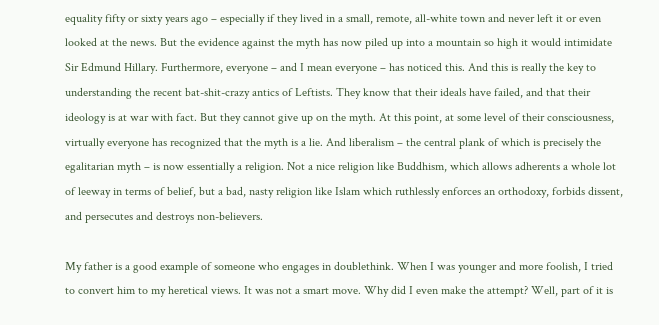equality fifty or sixty years ago – especially if they lived in a small, remote, all-white town and never left it or even looked at the news. But the evidence against the myth has now piled up into a mountain so high it would intimidate Sir Edmund Hillary. Furthermore, everyone – and I mean everyone – has noticed this. And this is really the key to understanding the recent bat-shit-crazy antics of Leftists. They know that their ideals have failed, and that their ideology is at war with fact. But they cannot give up on the myth. At this point, at some level of their consciousness, virtually everyone has recognized that the myth is a lie. And liberalism – the central plank of which is precisely the egalitarian myth – is now essentially a religion. Not a nice religion like Buddhism, which allows adherents a whole lot of leeway in terms of belief, but a bad, nasty religion like Islam which ruthlessly enforces an orthodoxy, forbids dissent, and persecutes and destroys non-believers.

My father is a good example of someone who engages in doublethink. When I was younger and more foolish, I tried to convert him to my heretical views. It was not a smart move. Why did I even make the attempt? Well, part of it is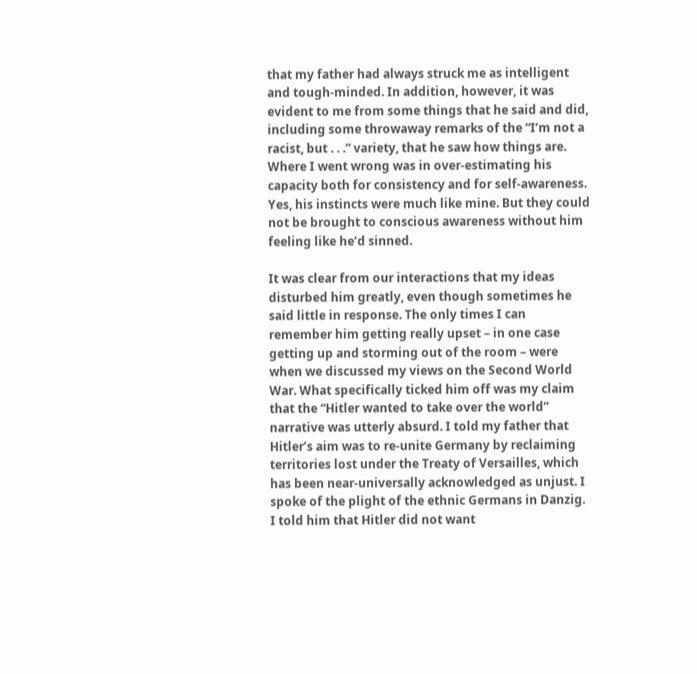that my father had always struck me as intelligent and tough-minded. In addition, however, it was evident to me from some things that he said and did, including some throwaway remarks of the “I’m not a racist, but . . .” variety, that he saw how things are. Where I went wrong was in over-estimating his capacity both for consistency and for self-awareness. Yes, his instincts were much like mine. But they could not be brought to conscious awareness without him feeling like he’d sinned.

It was clear from our interactions that my ideas disturbed him greatly, even though sometimes he said little in response. The only times I can remember him getting really upset – in one case getting up and storming out of the room – were when we discussed my views on the Second World War. What specifically ticked him off was my claim that the “Hitler wanted to take over the world” narrative was utterly absurd. I told my father that Hitler’s aim was to re-unite Germany by reclaiming territories lost under the Treaty of Versailles, which has been near-universally acknowledged as unjust. I spoke of the plight of the ethnic Germans in Danzig. I told him that Hitler did not want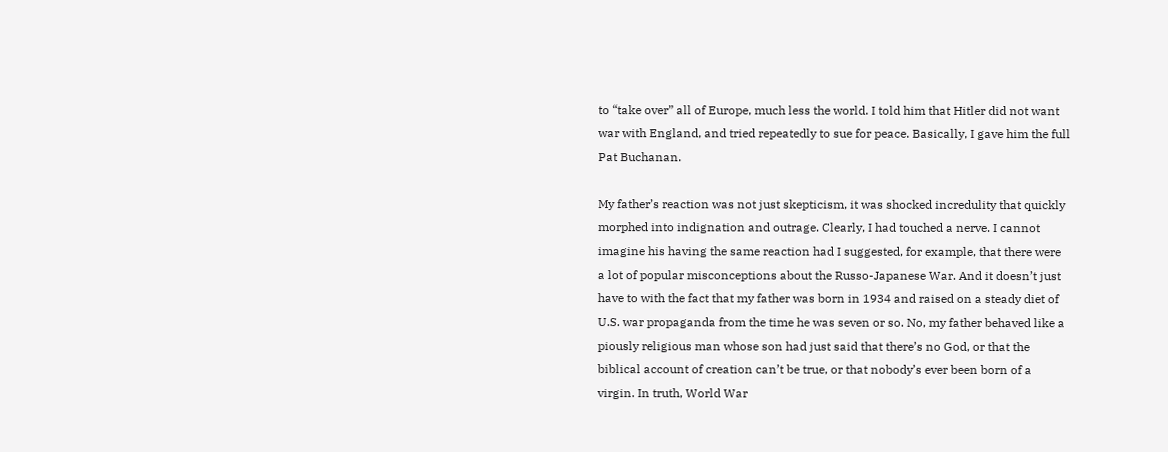to “take over” all of Europe, much less the world. I told him that Hitler did not want war with England, and tried repeatedly to sue for peace. Basically, I gave him the full Pat Buchanan.

My father’s reaction was not just skepticism, it was shocked incredulity that quickly morphed into indignation and outrage. Clearly, I had touched a nerve. I cannot imagine his having the same reaction had I suggested, for example, that there were a lot of popular misconceptions about the Russo-Japanese War. And it doesn’t just have to with the fact that my father was born in 1934 and raised on a steady diet of U.S. war propaganda from the time he was seven or so. No, my father behaved like a piously religious man whose son had just said that there’s no God, or that the biblical account of creation can’t be true, or that nobody’s ever been born of a virgin. In truth, World War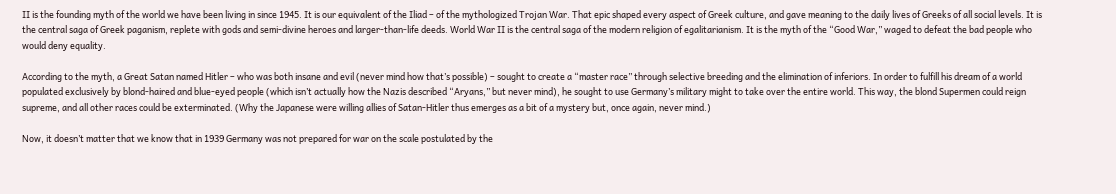II is the founding myth of the world we have been living in since 1945. It is our equivalent of the Iliad – of the mythologized Trojan War. That epic shaped every aspect of Greek culture, and gave meaning to the daily lives of Greeks of all social levels. It is the central saga of Greek paganism, replete with gods and semi-divine heroes and larger-than-life deeds. World War II is the central saga of the modern religion of egalitarianism. It is the myth of the “Good War,” waged to defeat the bad people who would deny equality.

According to the myth, a Great Satan named Hitler – who was both insane and evil (never mind how that’s possible) – sought to create a “master race” through selective breeding and the elimination of inferiors. In order to fulfill his dream of a world populated exclusively by blond-haired and blue-eyed people (which isn’t actually how the Nazis described “Aryans,” but never mind), he sought to use Germany’s military might to take over the entire world. This way, the blond Supermen could reign supreme, and all other races could be exterminated. (Why the Japanese were willing allies of Satan-Hitler thus emerges as a bit of a mystery but, once again, never mind.)

Now, it doesn’t matter that we know that in 1939 Germany was not prepared for war on the scale postulated by the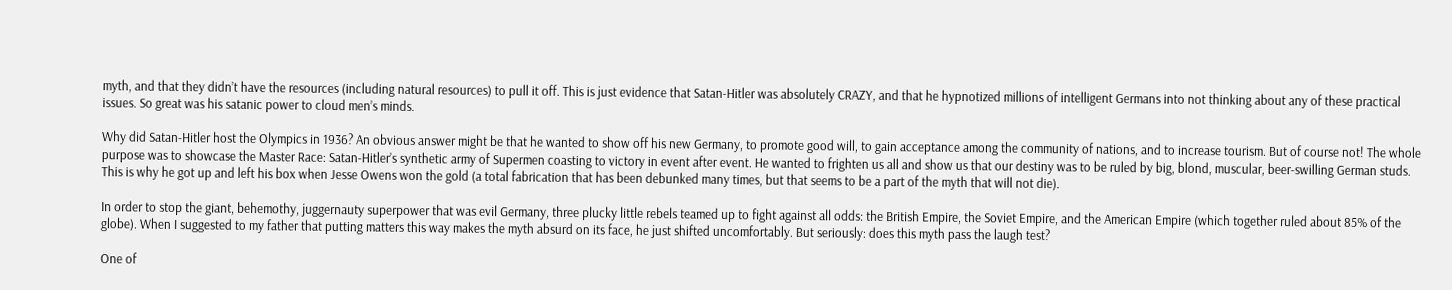myth, and that they didn’t have the resources (including natural resources) to pull it off. This is just evidence that Satan-Hitler was absolutely CRAZY, and that he hypnotized millions of intelligent Germans into not thinking about any of these practical issues. So great was his satanic power to cloud men’s minds.

Why did Satan-Hitler host the Olympics in 1936? An obvious answer might be that he wanted to show off his new Germany, to promote good will, to gain acceptance among the community of nations, and to increase tourism. But of course not! The whole purpose was to showcase the Master Race: Satan-Hitler’s synthetic army of Supermen coasting to victory in event after event. He wanted to frighten us all and show us that our destiny was to be ruled by big, blond, muscular, beer-swilling German studs. This is why he got up and left his box when Jesse Owens won the gold (a total fabrication that has been debunked many times, but that seems to be a part of the myth that will not die).

In order to stop the giant, behemothy, juggernauty superpower that was evil Germany, three plucky little rebels teamed up to fight against all odds: the British Empire, the Soviet Empire, and the American Empire (which together ruled about 85% of the globe). When I suggested to my father that putting matters this way makes the myth absurd on its face, he just shifted uncomfortably. But seriously: does this myth pass the laugh test?

One of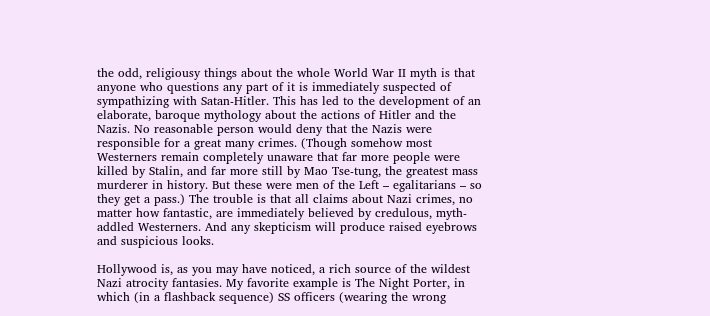the odd, religiousy things about the whole World War II myth is that anyone who questions any part of it is immediately suspected of sympathizing with Satan-Hitler. This has led to the development of an elaborate, baroque mythology about the actions of Hitler and the Nazis. No reasonable person would deny that the Nazis were responsible for a great many crimes. (Though somehow most Westerners remain completely unaware that far more people were killed by Stalin, and far more still by Mao Tse-tung, the greatest mass murderer in history. But these were men of the Left – egalitarians – so they get a pass.) The trouble is that all claims about Nazi crimes, no matter how fantastic, are immediately believed by credulous, myth-addled Westerners. And any skepticism will produce raised eyebrows and suspicious looks.

Hollywood is, as you may have noticed, a rich source of the wildest Nazi atrocity fantasies. My favorite example is The Night Porter, in which (in a flashback sequence) SS officers (wearing the wrong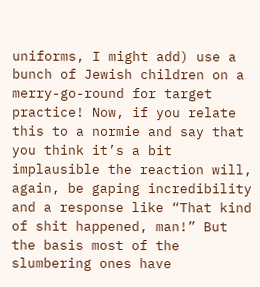uniforms, I might add) use a bunch of Jewish children on a merry-go-round for target practice! Now, if you relate this to a normie and say that you think it’s a bit implausible the reaction will, again, be gaping incredibility and a response like “That kind of shit happened, man!” But the basis most of the slumbering ones have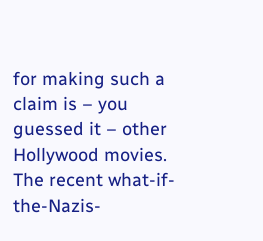for making such a claim is – you guessed it – other Hollywood movies. The recent what-if-the-Nazis-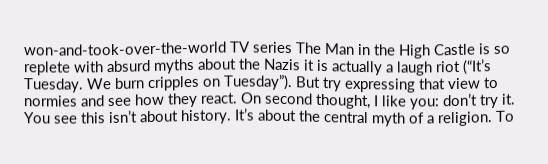won-and-took-over-the-world TV series The Man in the High Castle is so replete with absurd myths about the Nazis it is actually a laugh riot (“It’s Tuesday. We burn cripples on Tuesday”). But try expressing that view to normies and see how they react. On second thought, I like you: don’t try it. You see this isn’t about history. It’s about the central myth of a religion. To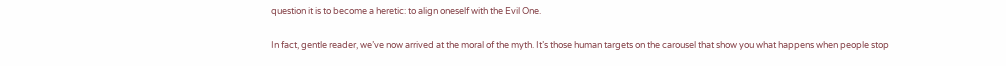question it is to become a heretic: to align oneself with the Evil One.

In fact, gentle reader, we’ve now arrived at the moral of the myth. It’s those human targets on the carousel that show you what happens when people stop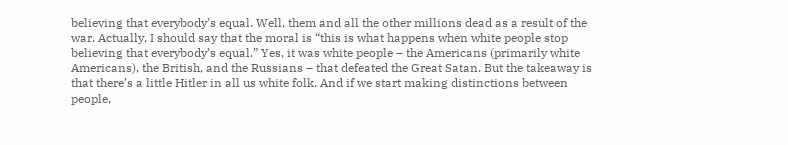believing that everybody’s equal. Well, them and all the other millions dead as a result of the war. Actually, I should say that the moral is “this is what happens when white people stop believing that everybody’s equal.” Yes, it was white people – the Americans (primarily white Americans), the British, and the Russians – that defeated the Great Satan. But the takeaway is that there’s a little Hitler in all us white folk. And if we start making distinctions between people,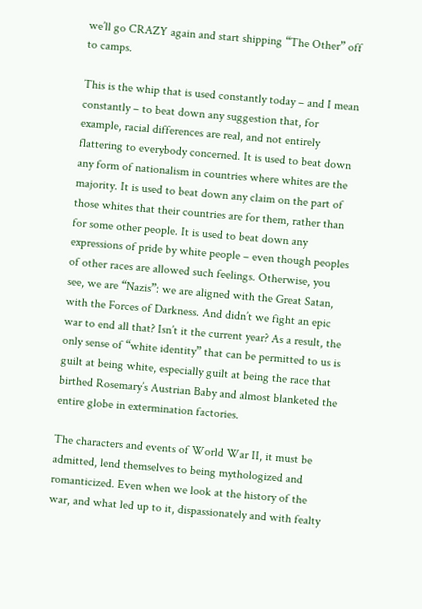we’ll go CRAZY again and start shipping “The Other” off to camps.

This is the whip that is used constantly today – and I mean constantly – to beat down any suggestion that, for example, racial differences are real, and not entirely flattering to everybody concerned. It is used to beat down any form of nationalism in countries where whites are the majority. It is used to beat down any claim on the part of those whites that their countries are for them, rather than for some other people. It is used to beat down any expressions of pride by white people – even though peoples of other races are allowed such feelings. Otherwise, you see, we are “Nazis”: we are aligned with the Great Satan, with the Forces of Darkness. And didn’t we fight an epic war to end all that? Isn’t it the current year? As a result, the only sense of “white identity” that can be permitted to us is guilt at being white, especially guilt at being the race that birthed Rosemary’s Austrian Baby and almost blanketed the entire globe in extermination factories.

The characters and events of World War II, it must be admitted, lend themselves to being mythologized and romanticized. Even when we look at the history of the war, and what led up to it, dispassionately and with fealty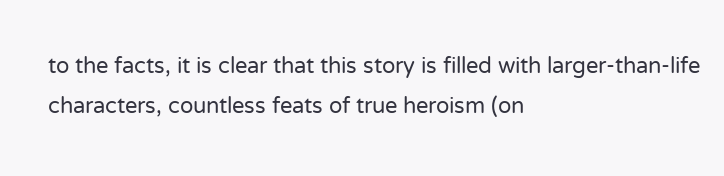to the facts, it is clear that this story is filled with larger-than-life characters, countless feats of true heroism (on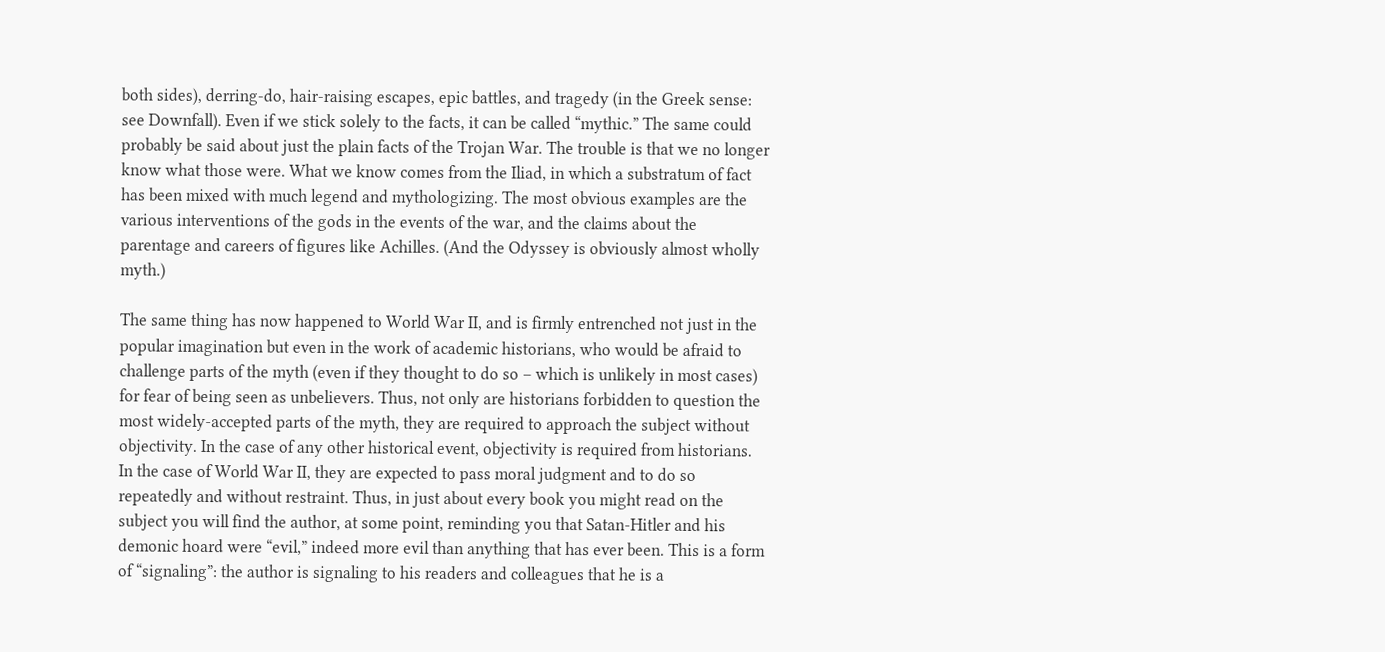both sides), derring-do, hair-raising escapes, epic battles, and tragedy (in the Greek sense: see Downfall). Even if we stick solely to the facts, it can be called “mythic.” The same could probably be said about just the plain facts of the Trojan War. The trouble is that we no longer know what those were. What we know comes from the Iliad, in which a substratum of fact has been mixed with much legend and mythologizing. The most obvious examples are the various interventions of the gods in the events of the war, and the claims about the parentage and careers of figures like Achilles. (And the Odyssey is obviously almost wholly myth.)

The same thing has now happened to World War II, and is firmly entrenched not just in the popular imagination but even in the work of academic historians, who would be afraid to challenge parts of the myth (even if they thought to do so – which is unlikely in most cases) for fear of being seen as unbelievers. Thus, not only are historians forbidden to question the most widely-accepted parts of the myth, they are required to approach the subject without objectivity. In the case of any other historical event, objectivity is required from historians. In the case of World War II, they are expected to pass moral judgment and to do so repeatedly and without restraint. Thus, in just about every book you might read on the subject you will find the author, at some point, reminding you that Satan-Hitler and his demonic hoard were “evil,” indeed more evil than anything that has ever been. This is a form of “signaling”: the author is signaling to his readers and colleagues that he is a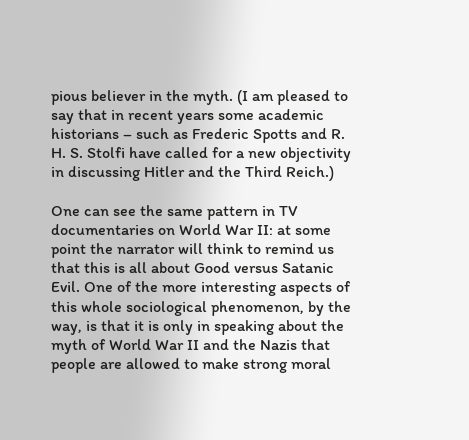pious believer in the myth. (I am pleased to say that in recent years some academic historians – such as Frederic Spotts and R. H. S. Stolfi have called for a new objectivity in discussing Hitler and the Third Reich.)

One can see the same pattern in TV documentaries on World War II: at some point the narrator will think to remind us that this is all about Good versus Satanic Evil. One of the more interesting aspects of this whole sociological phenomenon, by the way, is that it is only in speaking about the myth of World War II and the Nazis that people are allowed to make strong moral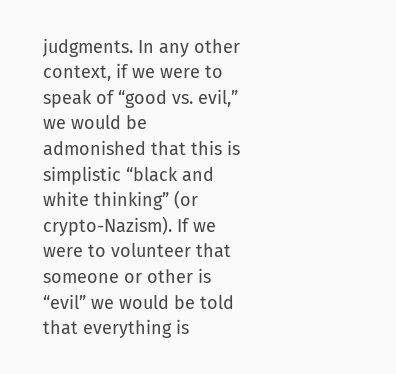judgments. In any other context, if we were to speak of “good vs. evil,” we would be admonished that this is simplistic “black and white thinking” (or crypto-Nazism). If we were to volunteer that someone or other is “evil” we would be told that everything is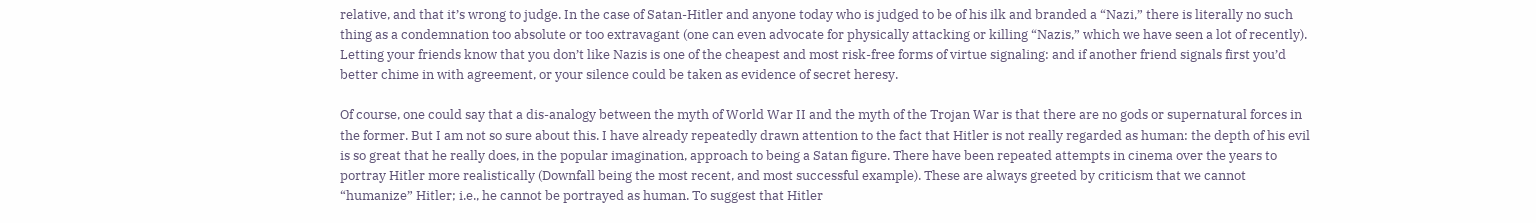relative, and that it’s wrong to judge. In the case of Satan-Hitler and anyone today who is judged to be of his ilk and branded a “Nazi,” there is literally no such thing as a condemnation too absolute or too extravagant (one can even advocate for physically attacking or killing “Nazis,” which we have seen a lot of recently). Letting your friends know that you don’t like Nazis is one of the cheapest and most risk-free forms of virtue signaling: and if another friend signals first you’d better chime in with agreement, or your silence could be taken as evidence of secret heresy.

Of course, one could say that a dis-analogy between the myth of World War II and the myth of the Trojan War is that there are no gods or supernatural forces in the former. But I am not so sure about this. I have already repeatedly drawn attention to the fact that Hitler is not really regarded as human: the depth of his evil is so great that he really does, in the popular imagination, approach to being a Satan figure. There have been repeated attempts in cinema over the years to portray Hitler more realistically (Downfall being the most recent, and most successful example). These are always greeted by criticism that we cannot “humanize” Hitler; i.e., he cannot be portrayed as human. To suggest that Hitler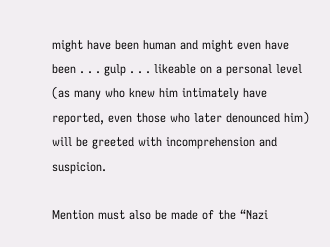might have been human and might even have been . . . gulp . . . likeable on a personal level (as many who knew him intimately have reported, even those who later denounced him) will be greeted with incomprehension and suspicion.

Mention must also be made of the “Nazi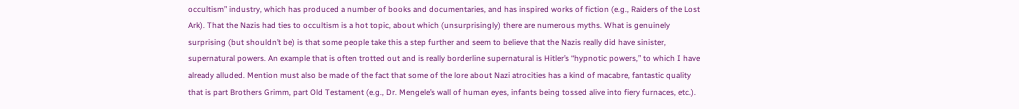occultism” industry, which has produced a number of books and documentaries, and has inspired works of fiction (e.g., Raiders of the Lost Ark). That the Nazis had ties to occultism is a hot topic, about which (unsurprisingly) there are numerous myths. What is genuinely surprising (but shouldn’t be) is that some people take this a step further and seem to believe that the Nazis really did have sinister, supernatural powers. An example that is often trotted out and is really borderline supernatural is Hitler’s “hypnotic powers,” to which I have already alluded. Mention must also be made of the fact that some of the lore about Nazi atrocities has a kind of macabre, fantastic quality that is part Brothers Grimm, part Old Testament (e.g., Dr. Mengele’s wall of human eyes, infants being tossed alive into fiery furnaces, etc.).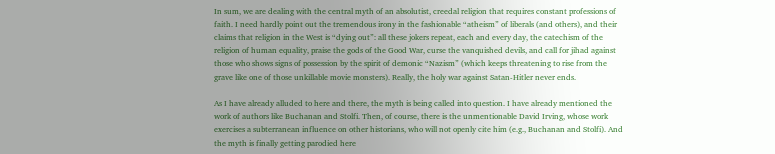In sum, we are dealing with the central myth of an absolutist, creedal religion that requires constant professions of faith. I need hardly point out the tremendous irony in the fashionable “atheism” of liberals (and others), and their claims that religion in the West is “dying out”: all these jokers repeat, each and every day, the catechism of the religion of human equality, praise the gods of the Good War, curse the vanquished devils, and call for jihad against those who shows signs of possession by the spirit of demonic “Nazism” (which keeps threatening to rise from the grave like one of those unkillable movie monsters). Really, the holy war against Satan-Hitler never ends.

As I have already alluded to here and there, the myth is being called into question. I have already mentioned the work of authors like Buchanan and Stolfi. Then, of course, there is the unmentionable David Irving, whose work exercises a subterranean influence on other historians, who will not openly cite him (e.g., Buchanan and Stolfi). And the myth is finally getting parodied here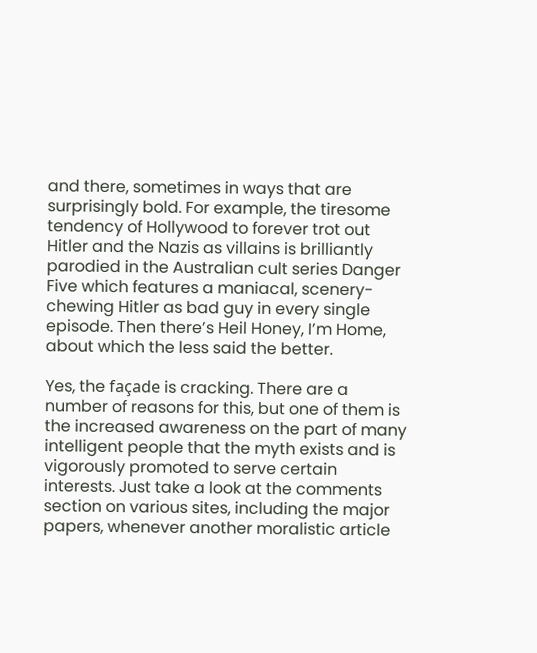and there, sometimes in ways that are surprisingly bold. For example, the tiresome tendency of Hollywood to forever trot out Hitler and the Nazis as villains is brilliantly parodied in the Australian cult series Danger Five which features a maniacal, scenery-chewing Hitler as bad guy in every single episode. Then there’s Heil Honey, I’m Home, about which the less said the better.

Yes, the façade is cracking. There are a number of reasons for this, but one of them is the increased awareness on the part of many intelligent people that the myth exists and is vigorously promoted to serve certain interests. Just take a look at the comments section on various sites, including the major papers, whenever another moralistic article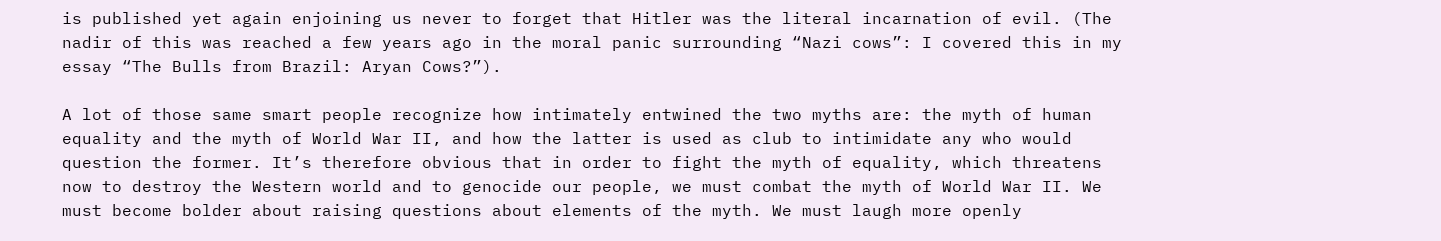is published yet again enjoining us never to forget that Hitler was the literal incarnation of evil. (The nadir of this was reached a few years ago in the moral panic surrounding “Nazi cows”: I covered this in my essay “The Bulls from Brazil: Aryan Cows?”).

A lot of those same smart people recognize how intimately entwined the two myths are: the myth of human equality and the myth of World War II, and how the latter is used as club to intimidate any who would question the former. It’s therefore obvious that in order to fight the myth of equality, which threatens now to destroy the Western world and to genocide our people, we must combat the myth of World War II. We must become bolder about raising questions about elements of the myth. We must laugh more openly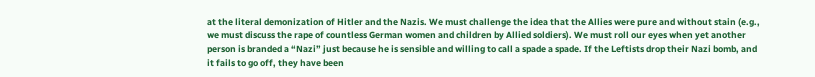at the literal demonization of Hitler and the Nazis. We must challenge the idea that the Allies were pure and without stain (e.g., we must discuss the rape of countless German women and children by Allied soldiers). We must roll our eyes when yet another person is branded a “Nazi” just because he is sensible and willing to call a spade a spade. If the Leftists drop their Nazi bomb, and it fails to go off, they have been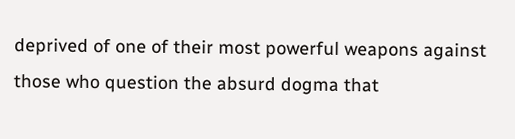deprived of one of their most powerful weapons against those who question the absurd dogma that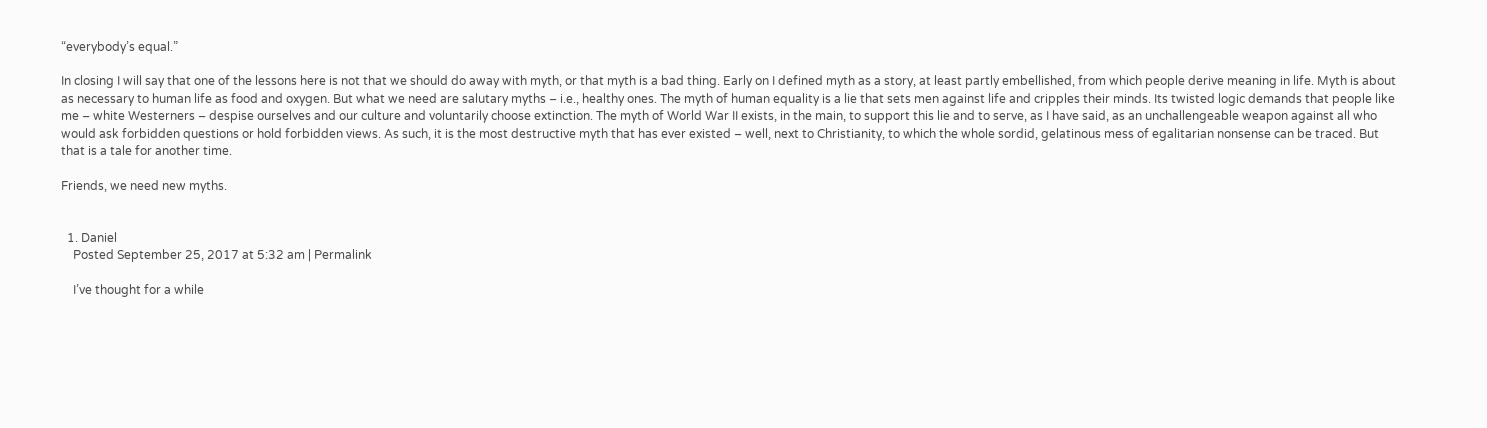“everybody’s equal.”

In closing I will say that one of the lessons here is not that we should do away with myth, or that myth is a bad thing. Early on I defined myth as a story, at least partly embellished, from which people derive meaning in life. Myth is about as necessary to human life as food and oxygen. But what we need are salutary myths – i.e., healthy ones. The myth of human equality is a lie that sets men against life and cripples their minds. Its twisted logic demands that people like me – white Westerners – despise ourselves and our culture and voluntarily choose extinction. The myth of World War II exists, in the main, to support this lie and to serve, as I have said, as an unchallengeable weapon against all who would ask forbidden questions or hold forbidden views. As such, it is the most destructive myth that has ever existed – well, next to Christianity, to which the whole sordid, gelatinous mess of egalitarian nonsense can be traced. But that is a tale for another time.

Friends, we need new myths.


  1. Daniel
    Posted September 25, 2017 at 5:32 am | Permalink

    I’ve thought for a while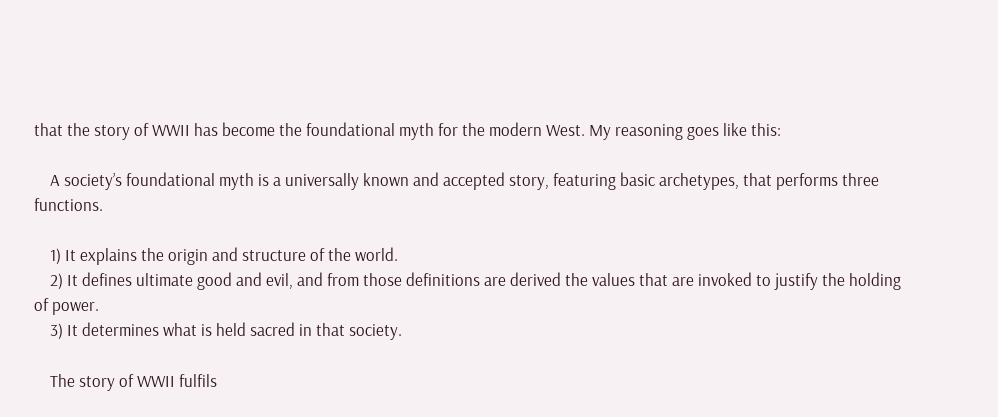that the story of WWII has become the foundational myth for the modern West. My reasoning goes like this:

    A society’s foundational myth is a universally known and accepted story, featuring basic archetypes, that performs three functions.

    1) It explains the origin and structure of the world.
    2) It defines ultimate good and evil, and from those definitions are derived the values that are invoked to justify the holding of power.
    3) It determines what is held sacred in that society.

    The story of WWII fulfils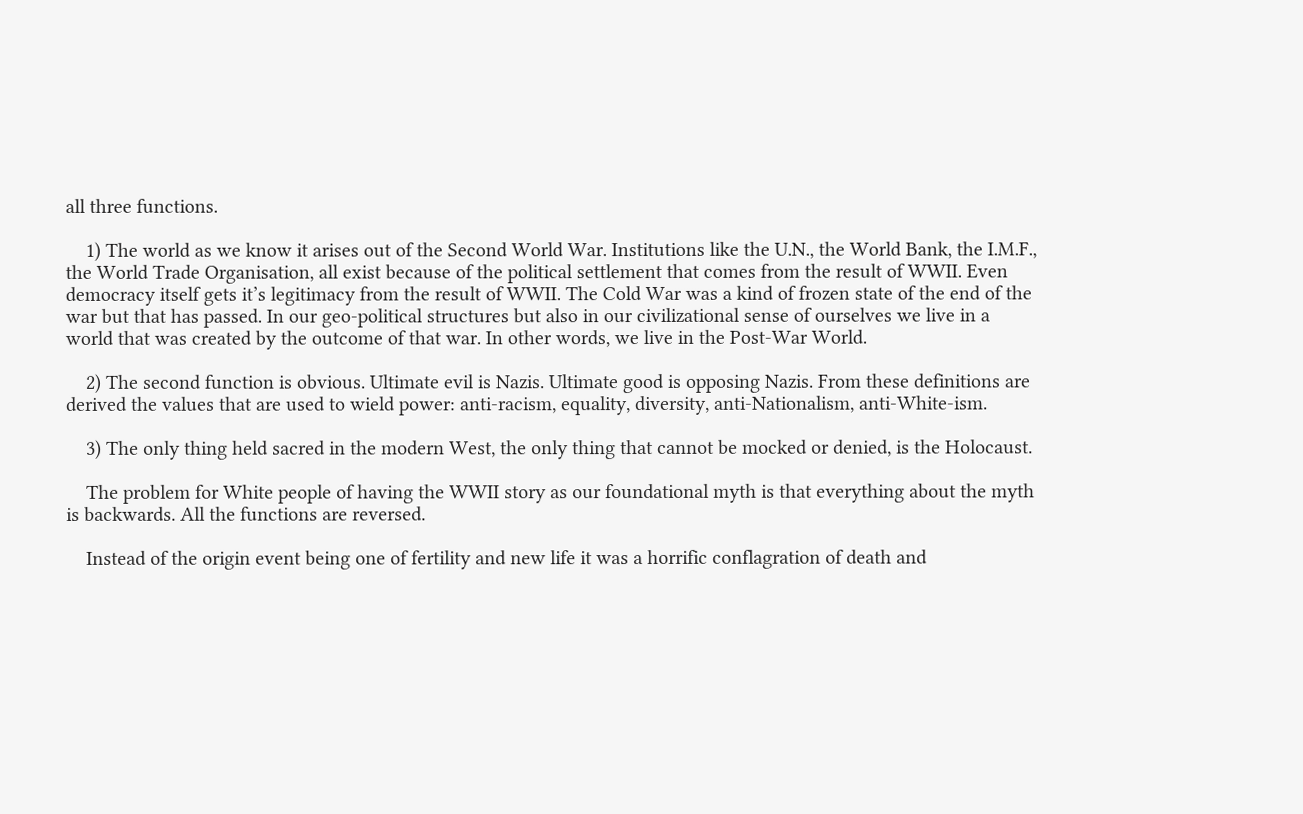all three functions.

    1) The world as we know it arises out of the Second World War. Institutions like the U.N., the World Bank, the I.M.F., the World Trade Organisation, all exist because of the political settlement that comes from the result of WWII. Even democracy itself gets it’s legitimacy from the result of WWII. The Cold War was a kind of frozen state of the end of the war but that has passed. In our geo-political structures but also in our civilizational sense of ourselves we live in a world that was created by the outcome of that war. In other words, we live in the Post-War World.

    2) The second function is obvious. Ultimate evil is Nazis. Ultimate good is opposing Nazis. From these definitions are derived the values that are used to wield power: anti-racism, equality, diversity, anti-Nationalism, anti-White-ism.

    3) The only thing held sacred in the modern West, the only thing that cannot be mocked or denied, is the Holocaust.

    The problem for White people of having the WWII story as our foundational myth is that everything about the myth is backwards. All the functions are reversed.

    Instead of the origin event being one of fertility and new life it was a horrific conflagration of death and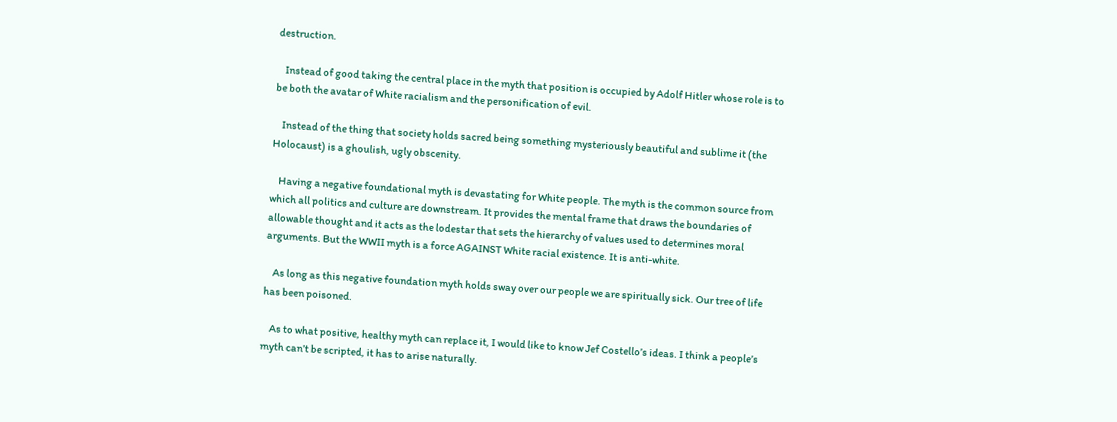destruction.

    Instead of good taking the central place in the myth that position is occupied by Adolf Hitler whose role is to be both the avatar of White racialism and the personification of evil.

    Instead of the thing that society holds sacred being something mysteriously beautiful and sublime it (the Holocaust) is a ghoulish, ugly obscenity.

    Having a negative foundational myth is devastating for White people. The myth is the common source from which all politics and culture are downstream. It provides the mental frame that draws the boundaries of allowable thought and it acts as the lodestar that sets the hierarchy of values used to determines moral arguments. But the WWII myth is a force AGAINST White racial existence. It is anti-white.

    As long as this negative foundation myth holds sway over our people we are spiritually sick. Our tree of life has been poisoned.

    As to what positive, healthy myth can replace it, I would like to know Jef Costello’s ideas. I think a people’s myth can’t be scripted, it has to arise naturally.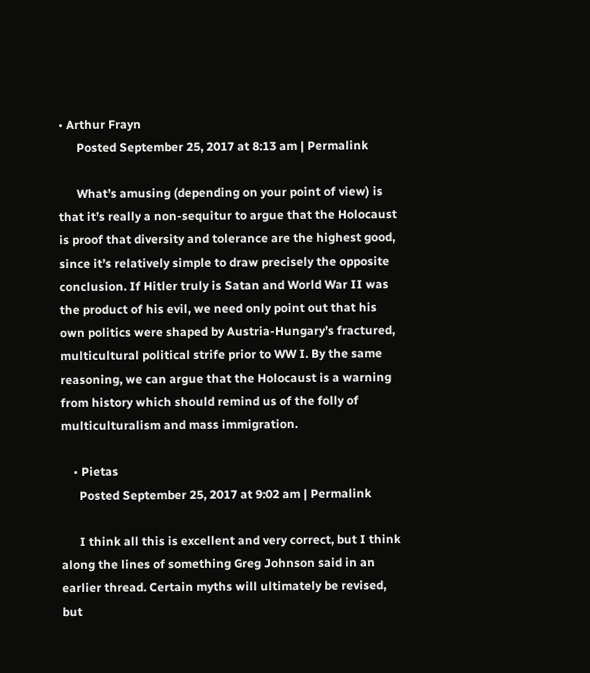• Arthur Frayn
      Posted September 25, 2017 at 8:13 am | Permalink

      What’s amusing (depending on your point of view) is that it’s really a non-sequitur to argue that the Holocaust is proof that diversity and tolerance are the highest good, since it’s relatively simple to draw precisely the opposite conclusion. If Hitler truly is Satan and World War II was the product of his evil, we need only point out that his own politics were shaped by Austria-Hungary’s fractured, multicultural political strife prior to WW I. By the same reasoning, we can argue that the Holocaust is a warning from history which should remind us of the folly of multiculturalism and mass immigration.

    • Pietas
      Posted September 25, 2017 at 9:02 am | Permalink

      I think all this is excellent and very correct, but I think along the lines of something Greg Johnson said in an earlier thread. Certain myths will ultimately be revised, but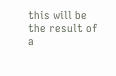this will be the result of a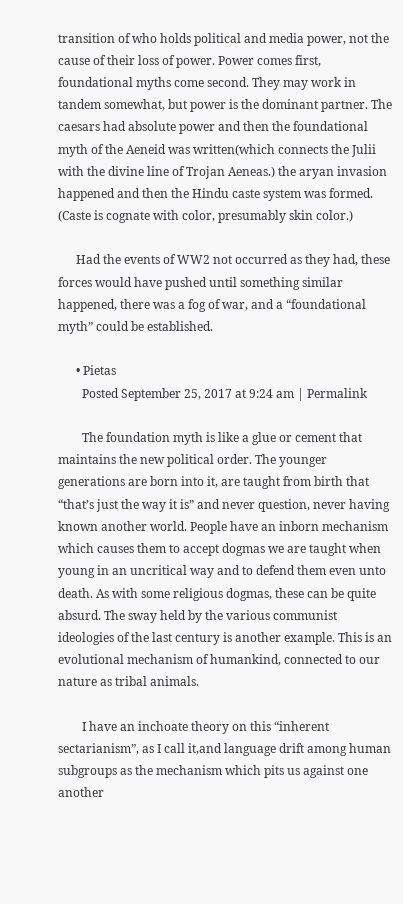transition of who holds political and media power, not the cause of their loss of power. Power comes first, foundational myths come second. They may work in tandem somewhat, but power is the dominant partner. The caesars had absolute power and then the foundational myth of the Aeneid was written(which connects the Julii with the divine line of Trojan Aeneas.) the aryan invasion happened and then the Hindu caste system was formed. (Caste is cognate with color, presumably skin color.)

      Had the events of WW2 not occurred as they had, these forces would have pushed until something similar happened, there was a fog of war, and a “foundational myth” could be established.

      • Pietas
        Posted September 25, 2017 at 9:24 am | Permalink

        The foundation myth is like a glue or cement that maintains the new political order. The younger generations are born into it, are taught from birth that “that’s just the way it is” and never question, never having known another world. People have an inborn mechanism which causes them to accept dogmas we are taught when young in an uncritical way and to defend them even unto death. As with some religious dogmas, these can be quite absurd. The sway held by the various communist ideologies of the last century is another example. This is an evolutional mechanism of humankind, connected to our nature as tribal animals.

        I have an inchoate theory on this “inherent sectarianism”, as I call it,and language drift among human subgroups as the mechanism which pits us against one another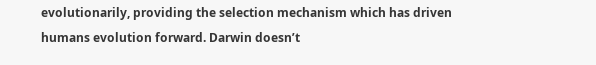evolutionarily, providing the selection mechanism which has driven humans evolution forward. Darwin doesn’t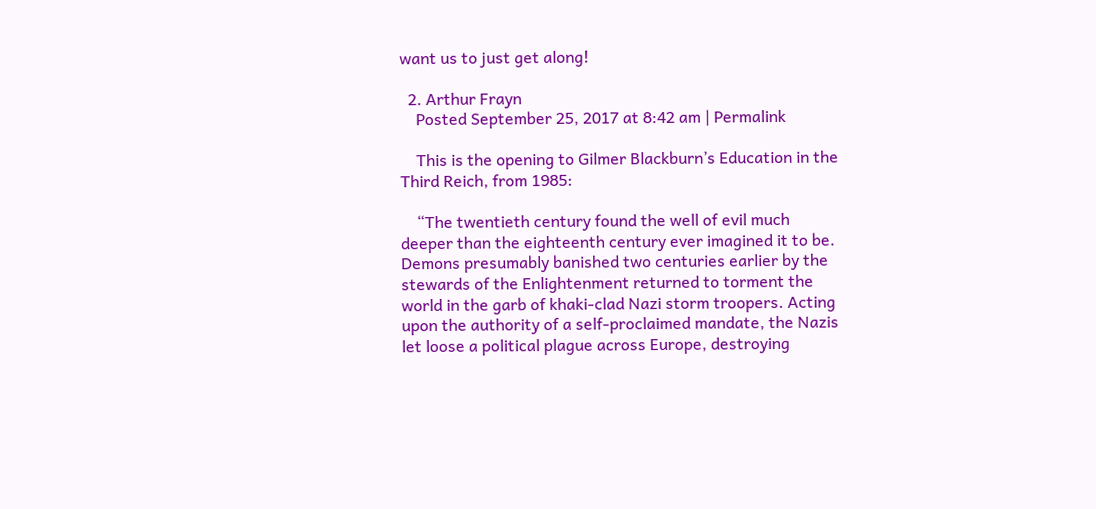want us to just get along!

  2. Arthur Frayn
    Posted September 25, 2017 at 8:42 am | Permalink

    This is the opening to Gilmer Blackburn’s Education in the Third Reich, from 1985:

    “The twentieth century found the well of evil much deeper than the eighteenth century ever imagined it to be. Demons presumably banished two centuries earlier by the stewards of the Enlightenment returned to torment the world in the garb of khaki-clad Nazi storm troopers. Acting upon the authority of a self-proclaimed mandate, the Nazis let loose a political plague across Europe, destroying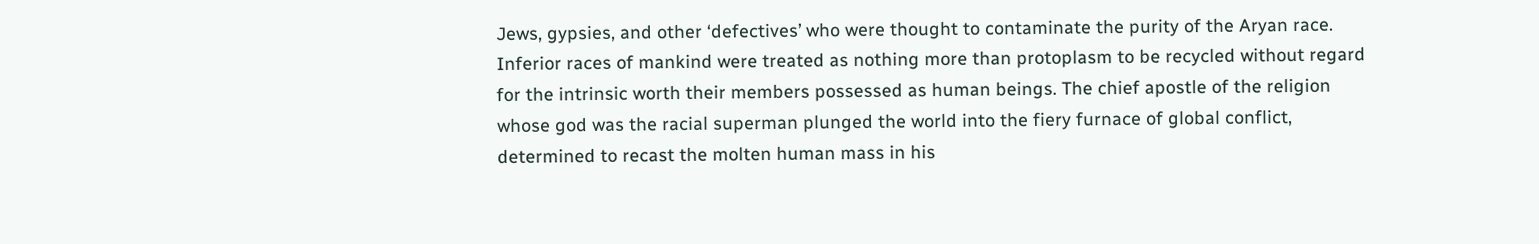Jews, gypsies, and other ‘defectives’ who were thought to contaminate the purity of the Aryan race. Inferior races of mankind were treated as nothing more than protoplasm to be recycled without regard for the intrinsic worth their members possessed as human beings. The chief apostle of the religion whose god was the racial superman plunged the world into the fiery furnace of global conflict, determined to recast the molten human mass in his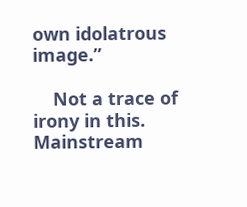own idolatrous image.”

    Not a trace of irony in this. Mainstream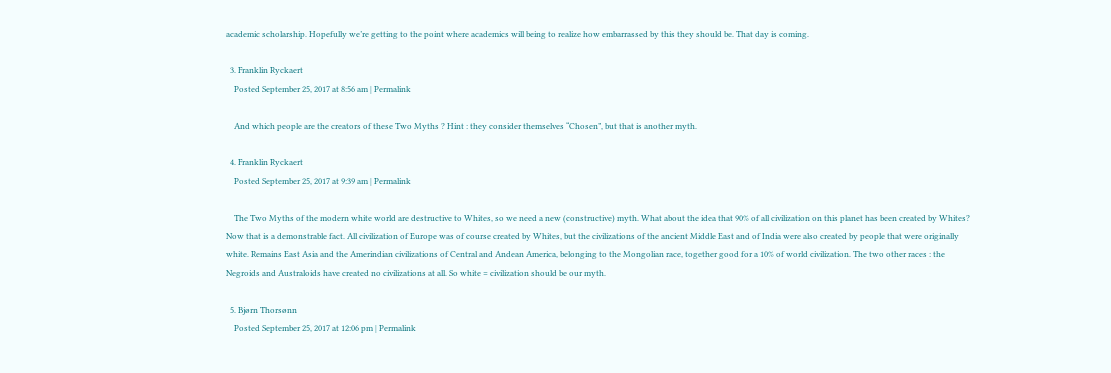academic scholarship. Hopefully we’re getting to the point where academics will being to realize how embarrassed by this they should be. That day is coming.

  3. Franklin Ryckaert
    Posted September 25, 2017 at 8:56 am | Permalink

    And which people are the creators of these Two Myths ? Hint : they consider themselves “Chosen”, but that is another myth.

  4. Franklin Ryckaert
    Posted September 25, 2017 at 9:39 am | Permalink

    The Two Myths of the modern white world are destructive to Whites, so we need a new (constructive) myth. What about the idea that 90% of all civilization on this planet has been created by Whites? Now that is a demonstrable fact. All civilization of Europe was of course created by Whites, but the civilizations of the ancient Middle East and of India were also created by people that were originally white. Remains East Asia and the Amerindian civilizations of Central and Andean America, belonging to the Mongolian race, together good for a 10% of world civilization. The two other races : the Negroids and Australoids have created no civilizations at all. So white = civilization should be our myth.

  5. Bjørn Thorsønn
    Posted September 25, 2017 at 12:06 pm | Permalink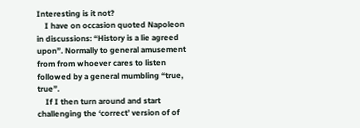Interesting is it not?
    I have on occasion quoted Napoleon in discussions: “History is a lie agreed upon”. Normally to general amusement from from whoever cares to listen followed by a general mumbling “true, true”.
    If I then turn around and start challenging the ‘correct’ version of of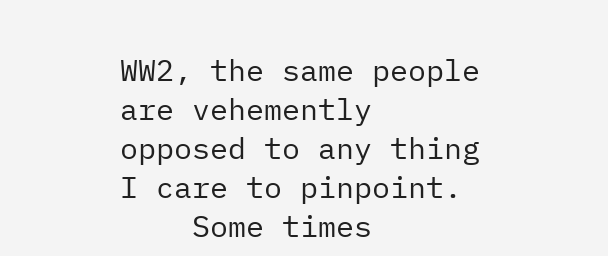WW2, the same people are vehemently opposed to any thing I care to pinpoint.
    Some times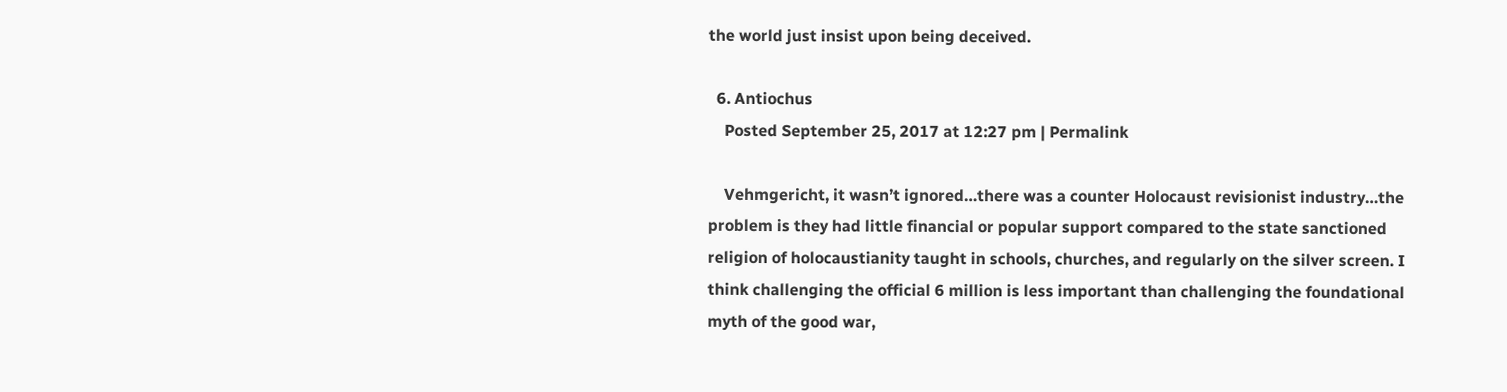the world just insist upon being deceived.

  6. Antiochus
    Posted September 25, 2017 at 12:27 pm | Permalink

    Vehmgericht, it wasn’t ignored…there was a counter Holocaust revisionist industry…the problem is they had little financial or popular support compared to the state sanctioned religion of holocaustianity taught in schools, churches, and regularly on the silver screen. I think challenging the official 6 million is less important than challenging the foundational myth of the good war,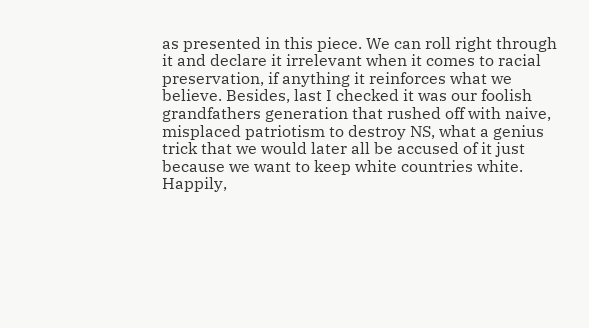as presented in this piece. We can roll right through it and declare it irrelevant when it comes to racial preservation, if anything it reinforces what we believe. Besides, last I checked it was our foolish grandfathers generation that rushed off with naive, misplaced patriotism to destroy NS, what a genius trick that we would later all be accused of it just because we want to keep white countries white. Happily,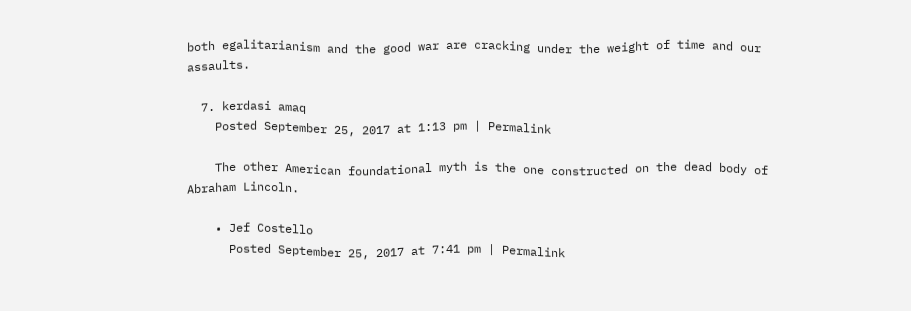both egalitarianism and the good war are cracking under the weight of time and our assaults.

  7. kerdasi amaq
    Posted September 25, 2017 at 1:13 pm | Permalink

    The other American foundational myth is the one constructed on the dead body of Abraham Lincoln.

    • Jef Costello
      Posted September 25, 2017 at 7:41 pm | Permalink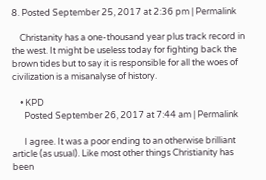8. Posted September 25, 2017 at 2:36 pm | Permalink

    Christanity has a one-thousand year plus track record in the west. It might be useless today for fighting back the brown tides but to say it is responsible for all the woes of civilization is a misanalyse of history.

    • KPD
      Posted September 26, 2017 at 7:44 am | Permalink

      I agree. It was a poor ending to an otherwise brilliant article (as usual). Like most other things Christianity has been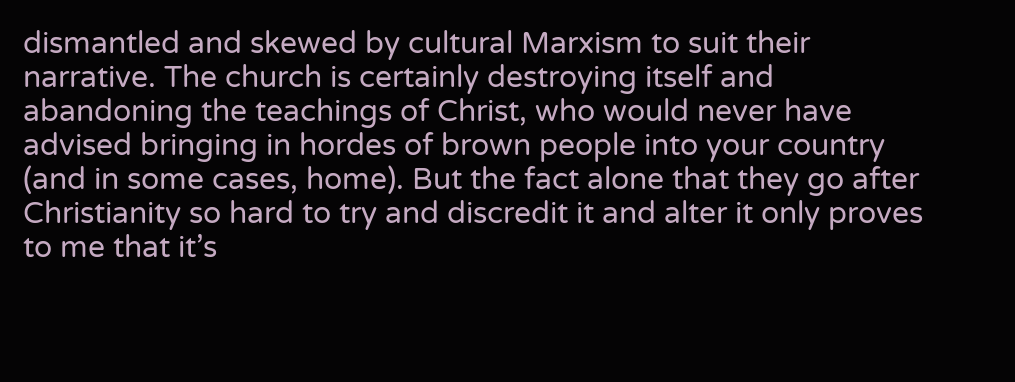dismantled and skewed by cultural Marxism to suit their narrative. The church is certainly destroying itself and abandoning the teachings of Christ, who would never have advised bringing in hordes of brown people into your country (and in some cases, home). But the fact alone that they go after Christianity so hard to try and discredit it and alter it only proves to me that it’s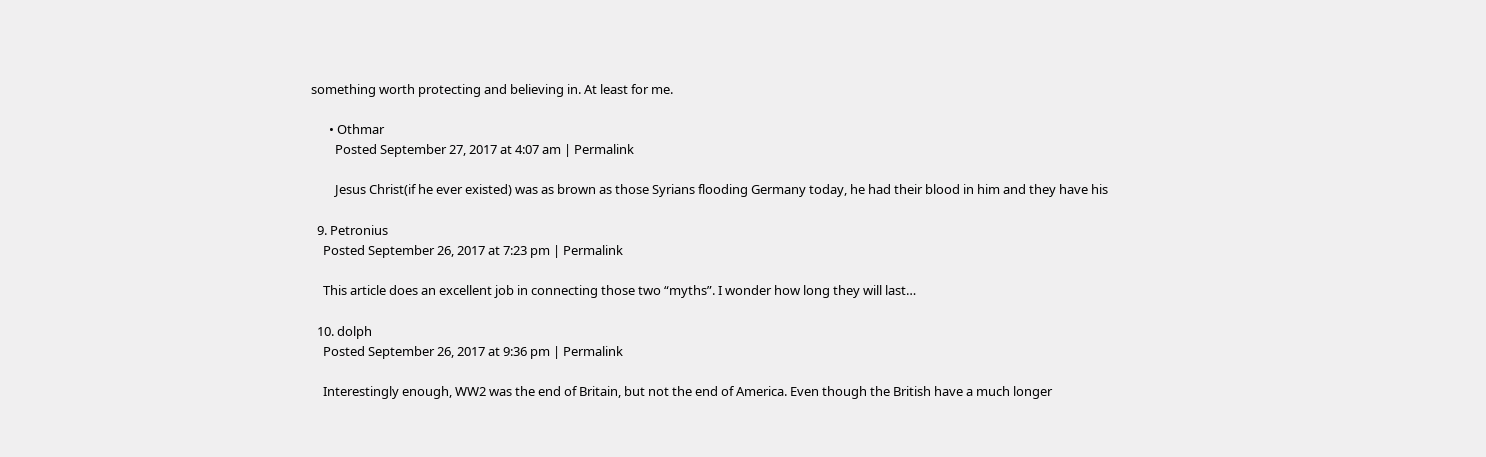something worth protecting and believing in. At least for me.

      • Othmar
        Posted September 27, 2017 at 4:07 am | Permalink

        Jesus Christ(if he ever existed) was as brown as those Syrians flooding Germany today, he had their blood in him and they have his

  9. Petronius
    Posted September 26, 2017 at 7:23 pm | Permalink

    This article does an excellent job in connecting those two “myths”. I wonder how long they will last…

  10. dolph
    Posted September 26, 2017 at 9:36 pm | Permalink

    Interestingly enough, WW2 was the end of Britain, but not the end of America. Even though the British have a much longer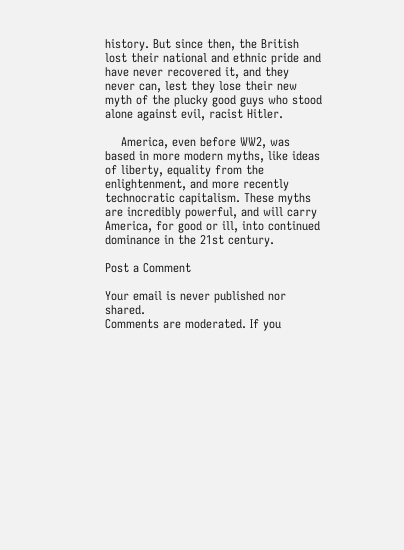history. But since then, the British lost their national and ethnic pride and have never recovered it, and they never can, lest they lose their new myth of the plucky good guys who stood alone against evil, racist Hitler.

    America, even before WW2, was based in more modern myths, like ideas of liberty, equality from the enlightenment, and more recently technocratic capitalism. These myths are incredibly powerful, and will carry America, for good or ill, into continued dominance in the 21st century.

Post a Comment

Your email is never published nor shared.
Comments are moderated. If you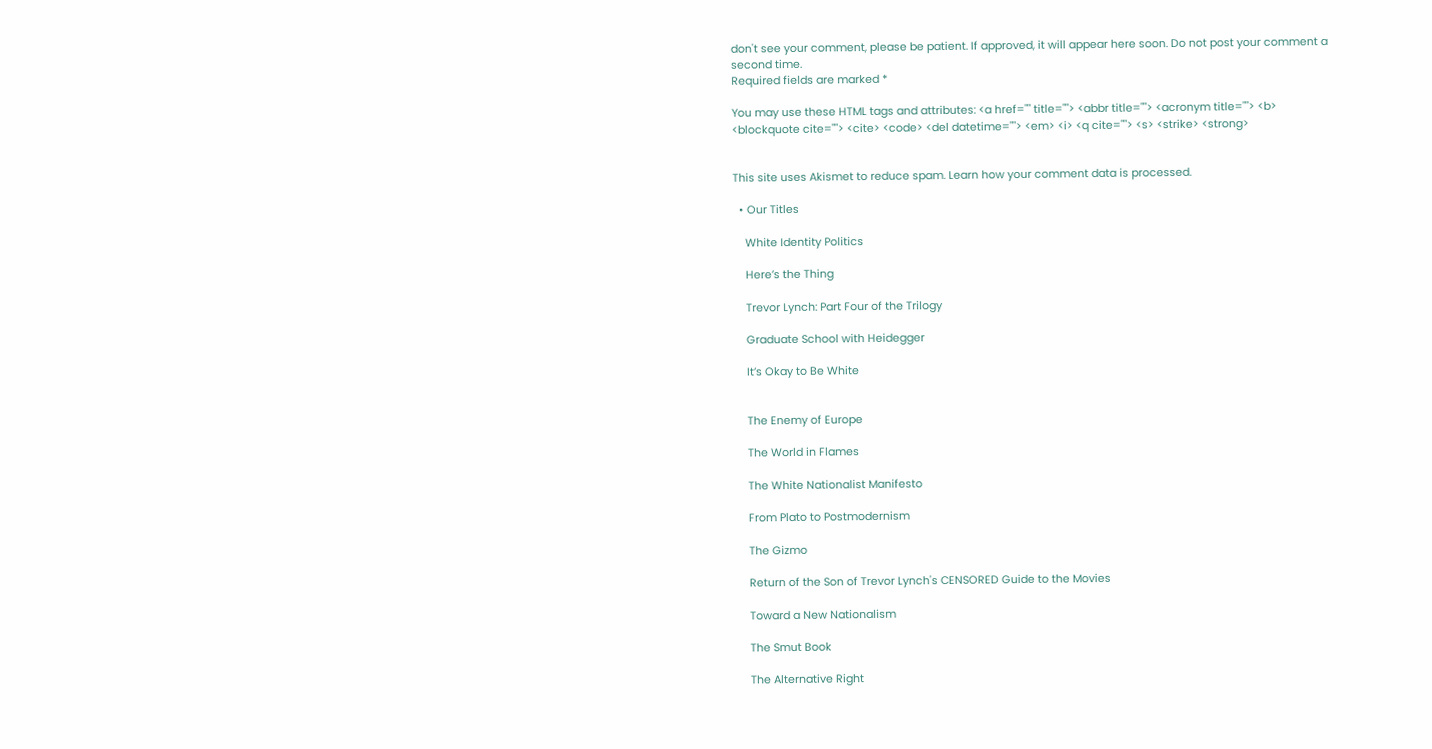don't see your comment, please be patient. If approved, it will appear here soon. Do not post your comment a second time.
Required fields are marked *

You may use these HTML tags and attributes: <a href="" title=""> <abbr title=""> <acronym title=""> <b> <blockquote cite=""> <cite> <code> <del datetime=""> <em> <i> <q cite=""> <s> <strike> <strong>


This site uses Akismet to reduce spam. Learn how your comment data is processed.

  • Our Titles

    White Identity Politics

    Here’s the Thing

    Trevor Lynch: Part Four of the Trilogy

    Graduate School with Heidegger

    It’s Okay to Be White


    The Enemy of Europe

    The World in Flames

    The White Nationalist Manifesto

    From Plato to Postmodernism

    The Gizmo

    Return of the Son of Trevor Lynch's CENSORED Guide to the Movies

    Toward a New Nationalism

    The Smut Book

    The Alternative Right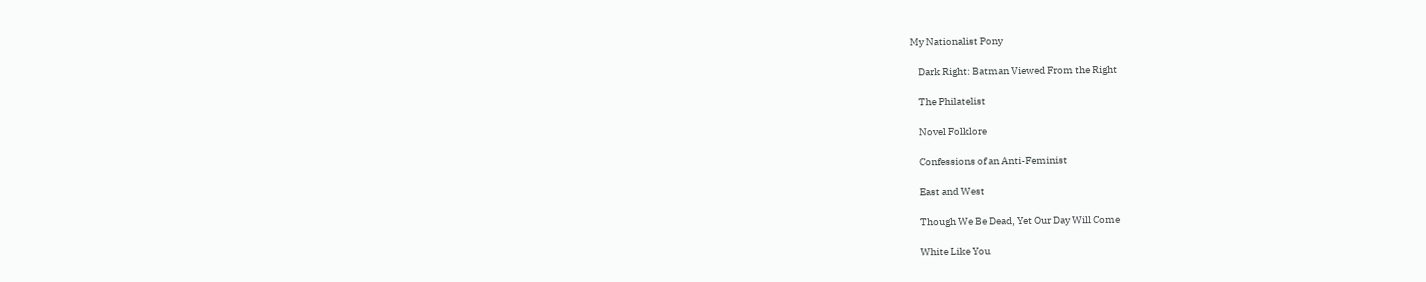My Nationalist Pony

    Dark Right: Batman Viewed From the Right

    The Philatelist

    Novel Folklore

    Confessions of an Anti-Feminist

    East and West

    Though We Be Dead, Yet Our Day Will Come

    White Like You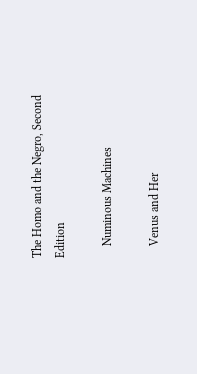The Homo and the Negro, Second Edition

    Numinous Machines

    Venus and Her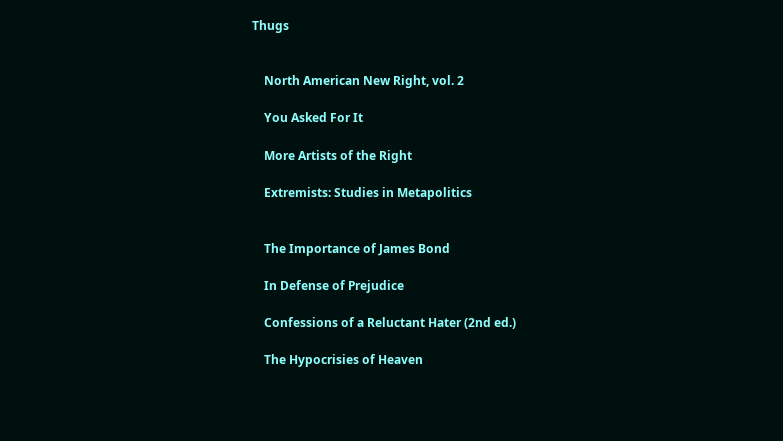Thugs


    North American New Right, vol. 2

    You Asked For It

    More Artists of the Right

    Extremists: Studies in Metapolitics


    The Importance of James Bond

    In Defense of Prejudice

    Confessions of a Reluctant Hater (2nd ed.)

    The Hypocrisies of Heaven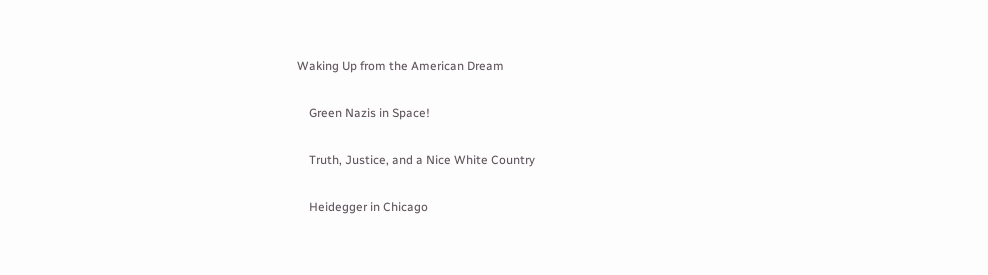Waking Up from the American Dream

    Green Nazis in Space!

    Truth, Justice, and a Nice White Country

    Heidegger in Chicago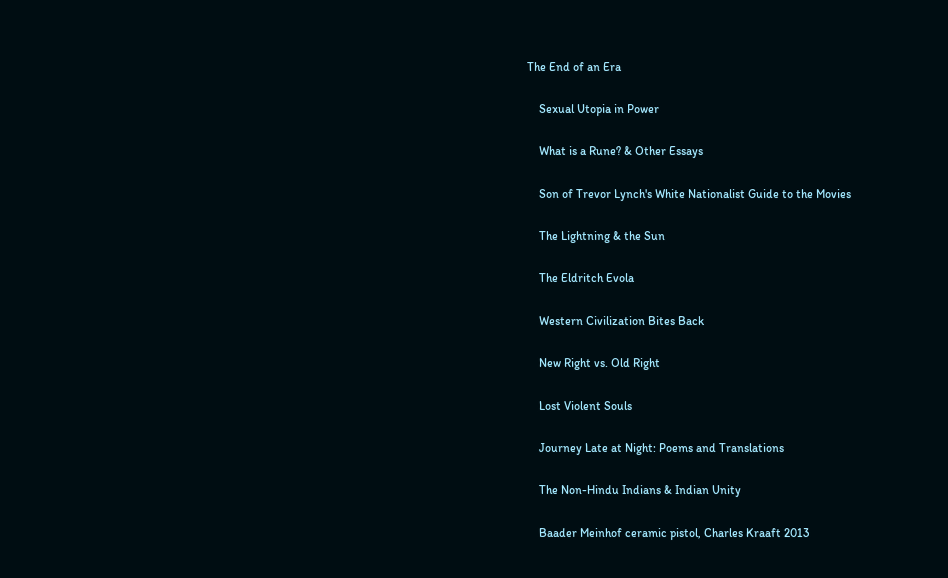The End of an Era

    Sexual Utopia in Power

    What is a Rune? & Other Essays

    Son of Trevor Lynch's White Nationalist Guide to the Movies

    The Lightning & the Sun

    The Eldritch Evola

    Western Civilization Bites Back

    New Right vs. Old Right

    Lost Violent Souls

    Journey Late at Night: Poems and Translations

    The Non-Hindu Indians & Indian Unity

    Baader Meinhof ceramic pistol, Charles Kraaft 2013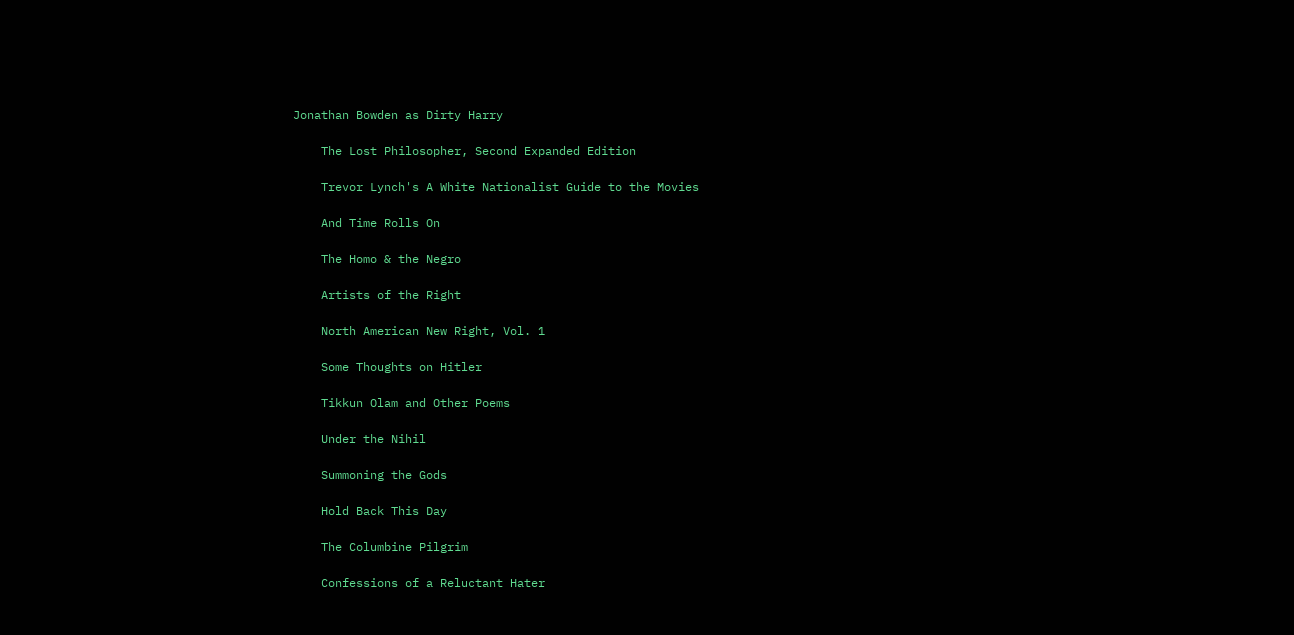Jonathan Bowden as Dirty Harry

    The Lost Philosopher, Second Expanded Edition

    Trevor Lynch's A White Nationalist Guide to the Movies

    And Time Rolls On

    The Homo & the Negro

    Artists of the Right

    North American New Right, Vol. 1

    Some Thoughts on Hitler

    Tikkun Olam and Other Poems

    Under the Nihil

    Summoning the Gods

    Hold Back This Day

    The Columbine Pilgrim

    Confessions of a Reluctant Hater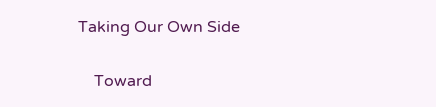Taking Our Own Side

    Toward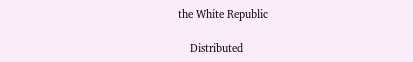the White Republic

    Distributed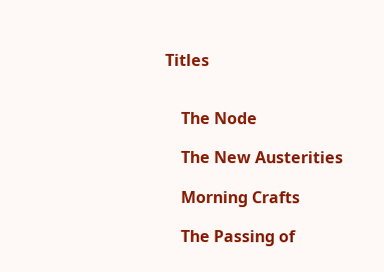Titles


    The Node

    The New Austerities

    Morning Crafts

    The Passing of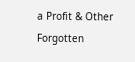a Profit & Other Forgotten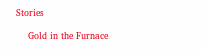Stories

    Gold in the Furnace